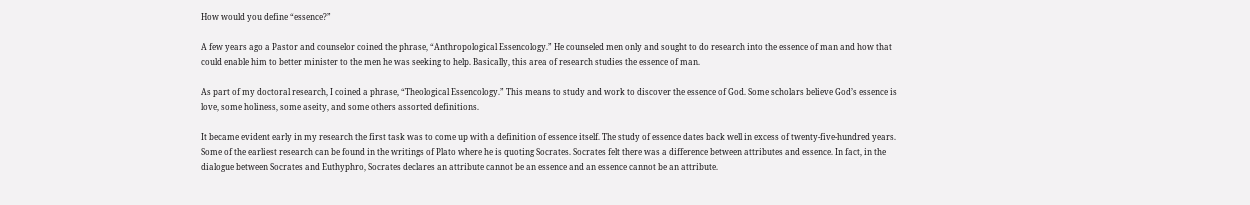How would you define “essence?”

A few years ago a Pastor and counselor coined the phrase, “Anthropological Essencology.” He counseled men only and sought to do research into the essence of man and how that could enable him to better minister to the men he was seeking to help. Basically, this area of research studies the essence of man.

As part of my doctoral research, I coined a phrase, “Theological Essencology.” This means to study and work to discover the essence of God. Some scholars believe God’s essence is love, some holiness, some aseity, and some others assorted definitions.

It became evident early in my research the first task was to come up with a definition of essence itself. The study of essence dates back well in excess of twenty-five-hundred years.  Some of the earliest research can be found in the writings of Plato where he is quoting Socrates. Socrates felt there was a difference between attributes and essence. In fact, in the dialogue between Socrates and Euthyphro, Socrates declares an attribute cannot be an essence and an essence cannot be an attribute.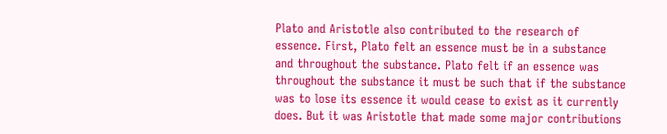Plato and Aristotle also contributed to the research of essence. First, Plato felt an essence must be in a substance and throughout the substance. Plato felt if an essence was throughout the substance it must be such that if the substance was to lose its essence it would cease to exist as it currently does. But it was Aristotle that made some major contributions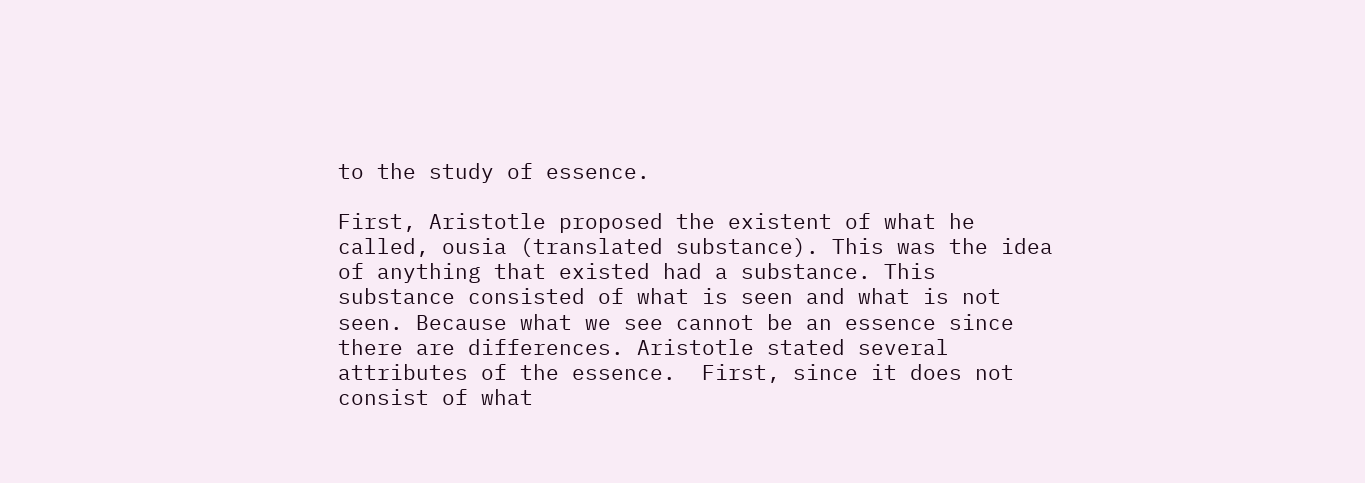to the study of essence.

First, Aristotle proposed the existent of what he called, ousia (translated substance). This was the idea of anything that existed had a substance. This substance consisted of what is seen and what is not seen. Because what we see cannot be an essence since there are differences. Aristotle stated several attributes of the essence.  First, since it does not consist of what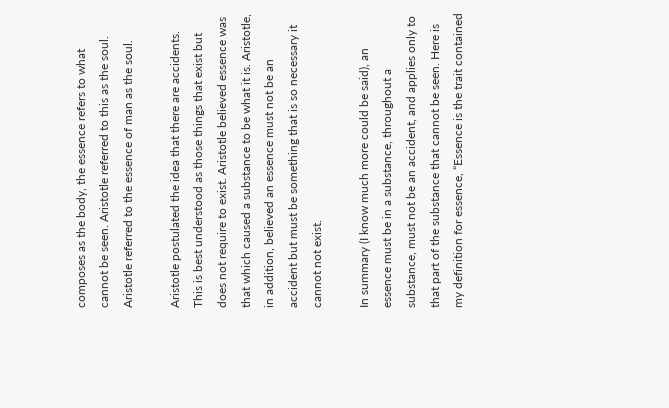composes as the body, the essence refers to what cannot be seen. Aristotle referred to this as the soul.  Aristotle referred to the essence of man as the soul.

Aristotle postulated the idea that there are accidents. This is best understood as those things that exist but does not require to exist. Aristotle believed essence was that which caused a substance to be what it is. Aristotle, in addition, believed an essence must not be an accident but must be something that is so necessary it cannot not exist.

In summary (I know much more could be said), an essence must be in a substance, throughout a substance, must not be an accident, and applies only to that part of the substance that cannot be seen. Here is my definition for essence, “Essence is the trait contained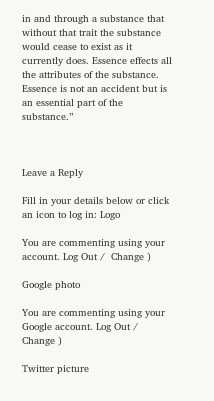in and through a substance that without that trait the substance would cease to exist as it currently does. Essence effects all the attributes of the substance. Essence is not an accident but is an essential part of the substance.”



Leave a Reply

Fill in your details below or click an icon to log in: Logo

You are commenting using your account. Log Out /  Change )

Google photo

You are commenting using your Google account. Log Out /  Change )

Twitter picture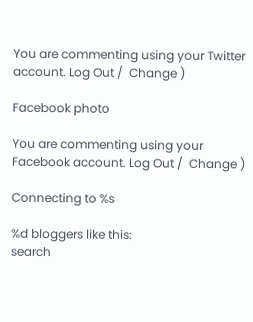You are commenting using your Twitter account. Log Out /  Change )

Facebook photo

You are commenting using your Facebook account. Log Out /  Change )

Connecting to %s

%d bloggers like this:
search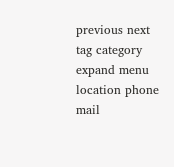previous next tag category expand menu location phone mail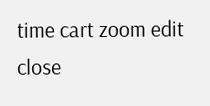time cart zoom edit close